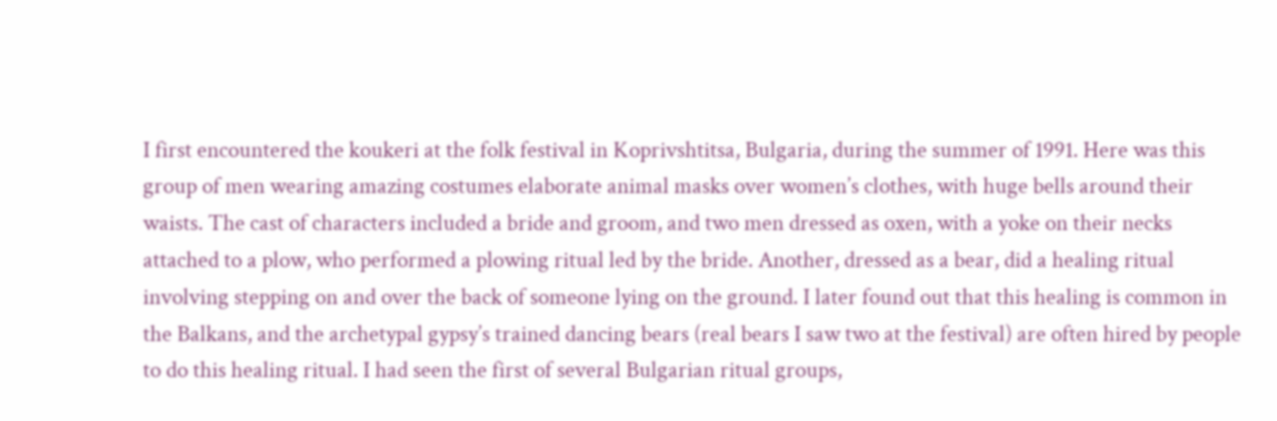I first encountered the koukeri at the folk festival in Koprivshtitsa, Bulgaria, during the summer of 1991. Here was this group of men wearing amazing costumes elaborate animal masks over women’s clothes, with huge bells around their waists. The cast of characters included a bride and groom, and two men dressed as oxen, with a yoke on their necks attached to a plow, who performed a plowing ritual led by the bride. Another, dressed as a bear, did a healing ritual involving stepping on and over the back of someone lying on the ground. I later found out that this healing is common in the Balkans, and the archetypal gypsy’s trained dancing bears (real bears I saw two at the festival) are often hired by people to do this healing ritual. I had seen the first of several Bulgarian ritual groups,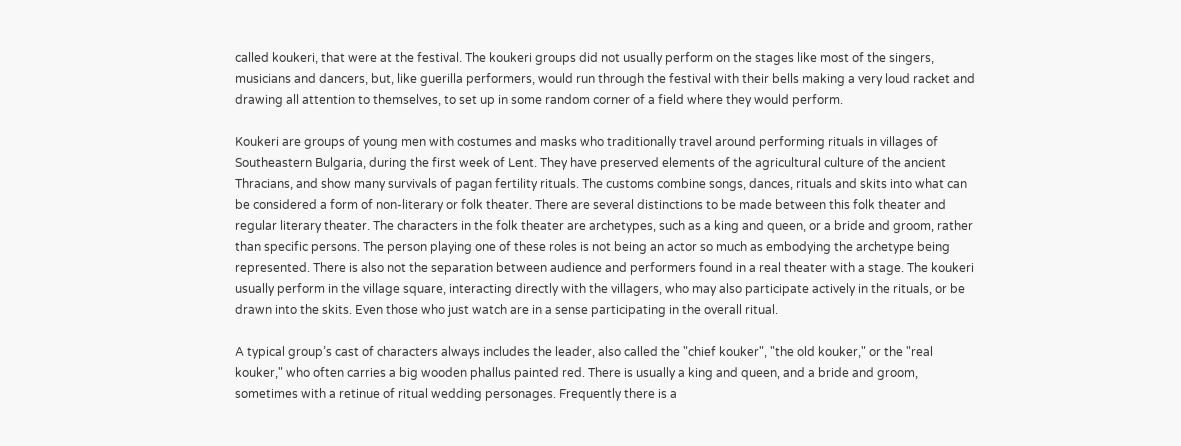called koukeri, that were at the festival. The koukeri groups did not usually perform on the stages like most of the singers, musicians and dancers, but, like guerilla performers, would run through the festival with their bells making a very loud racket and drawing all attention to themselves, to set up in some random corner of a field where they would perform.

Koukeri are groups of young men with costumes and masks who traditionally travel around performing rituals in villages of Southeastern Bulgaria, during the first week of Lent. They have preserved elements of the agricultural culture of the ancient Thracians, and show many survivals of pagan fertility rituals. The customs combine songs, dances, rituals and skits into what can be considered a form of non-literary or folk theater. There are several distinctions to be made between this folk theater and regular literary theater. The characters in the folk theater are archetypes, such as a king and queen, or a bride and groom, rather than specific persons. The person playing one of these roles is not being an actor so much as embodying the archetype being represented. There is also not the separation between audience and performers found in a real theater with a stage. The koukeri usually perform in the village square, interacting directly with the villagers, who may also participate actively in the rituals, or be drawn into the skits. Even those who just watch are in a sense participating in the overall ritual.

A typical group’s cast of characters always includes the leader, also called the "chief kouker", "the old kouker," or the "real kouker," who often carries a big wooden phallus painted red. There is usually a king and queen, and a bride and groom, sometimes with a retinue of ritual wedding personages. Frequently there is a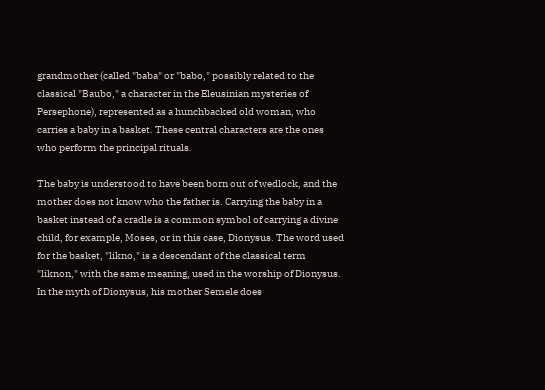grandmother (called "baba" or "babo," possibly related to the classical "Baubo," a character in the Eleusinian mysteries of Persephone), represented as a hunchbacked old woman, who carries a baby in a basket. These central characters are the ones who perform the principal rituals.

The baby is understood to have been born out of wedlock, and the mother does not know who the father is. Carrying the baby in a basket instead of a cradle is a common symbol of carrying a divine child, for example, Moses, or in this case, Dionysus. The word used for the basket, "likno," is a descendant of the classical term "liknon," with the same meaning, used in the worship of Dionysus. In the myth of Dionysus, his mother Semele does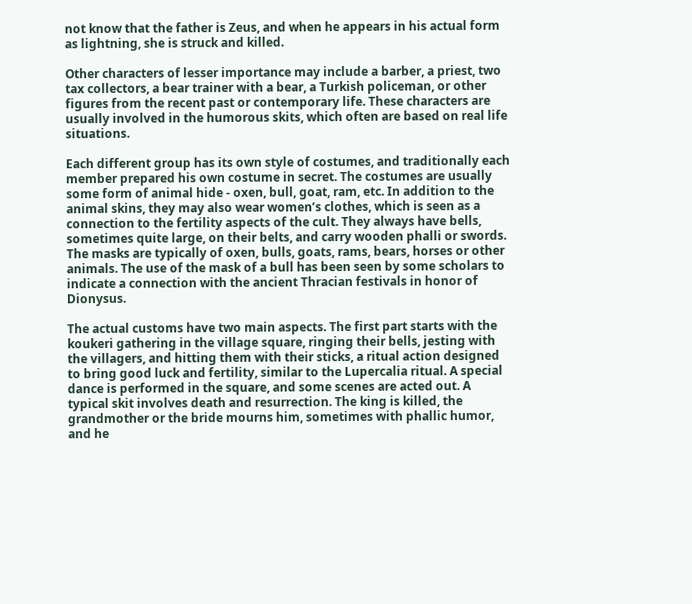not know that the father is Zeus, and when he appears in his actual form as lightning, she is struck and killed.

Other characters of lesser importance may include a barber, a priest, two tax collectors, a bear trainer with a bear, a Turkish policeman, or other figures from the recent past or contemporary life. These characters are usually involved in the humorous skits, which often are based on real life situations.

Each different group has its own style of costumes, and traditionally each member prepared his own costume in secret. The costumes are usually some form of animal hide - oxen, bull, goat, ram, etc. In addition to the animal skins, they may also wear women’s clothes, which is seen as a connection to the fertility aspects of the cult. They always have bells, sometimes quite large, on their belts, and carry wooden phalli or swords. The masks are typically of oxen, bulls, goats, rams, bears, horses or other animals. The use of the mask of a bull has been seen by some scholars to indicate a connection with the ancient Thracian festivals in honor of Dionysus.

The actual customs have two main aspects. The first part starts with the koukeri gathering in the village square, ringing their bells, jesting with the villagers, and hitting them with their sticks, a ritual action designed to bring good luck and fertility, similar to the Lupercalia ritual. A special dance is performed in the square, and some scenes are acted out. A typical skit involves death and resurrection. The king is killed, the grandmother or the bride mourns him, sometimes with phallic humor, and he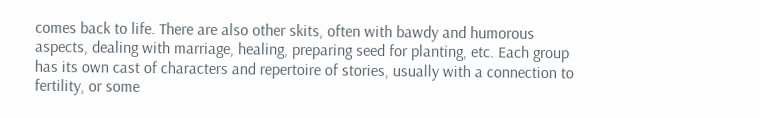comes back to life. There are also other skits, often with bawdy and humorous aspects, dealing with marriage, healing, preparing seed for planting, etc. Each group has its own cast of characters and repertoire of stories, usually with a connection to fertility, or some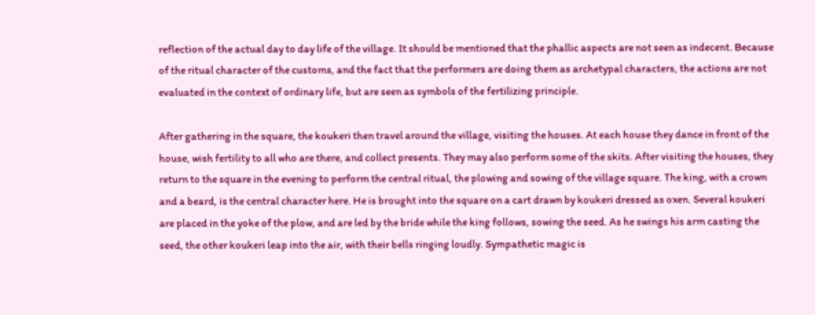reflection of the actual day to day life of the village. It should be mentioned that the phallic aspects are not seen as indecent. Because of the ritual character of the customs, and the fact that the performers are doing them as archetypal characters, the actions are not evaluated in the context of ordinary life, but are seen as symbols of the fertilizing principle.

After gathering in the square, the koukeri then travel around the village, visiting the houses. At each house they dance in front of the house, wish fertility to all who are there, and collect presents. They may also perform some of the skits. After visiting the houses, they return to the square in the evening to perform the central ritual, the plowing and sowing of the village square. The king, with a crown and a beard, is the central character here. He is brought into the square on a cart drawn by koukeri dressed as oxen. Several koukeri are placed in the yoke of the plow, and are led by the bride while the king follows, sowing the seed. As he swings his arm casting the seed, the other koukeri leap into the air, with their bells ringing loudly. Sympathetic magic is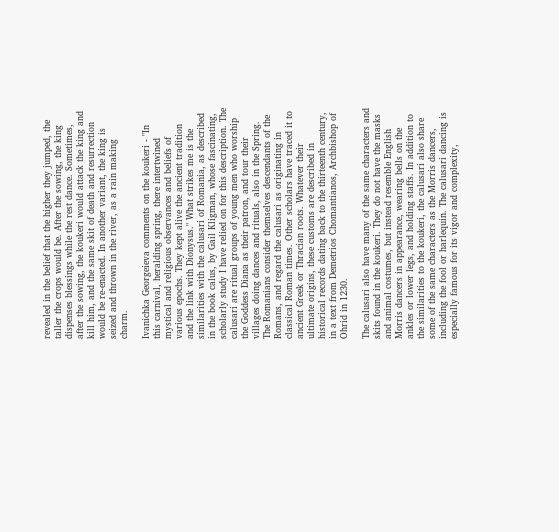revealed in the belief that the higher they jumped, the taller the crops would be. After the sowing, the king dispenses blessings while the rest dance. Sometimes, after the sowing, the koukeri would attack the king and kill him, and the same skit of death and resurrection would be re-enacted. In another variant, the king is seized and thrown in the river, as a rain making charm.

Ivanichka Georgeieva comments on the koukeri - "In this carnival, heralding spring, there intertwined mystical and religious observances and beliefs of various epochs. They kept alive the ancient tradition and the link with Dionysus." What strikes me is the similarities with the calusari of Romania, as described in the book calus, by Gail Kligman, whose fascinating, scholarly study I have relied on for this description. The calusari are ritual groups of young men who worship the Goddess Diana as their patron, and tour their villages doing dances and rituals, also in the Spring. The Romanians consider themselves descendants of the Romans, and regard the calusari as originating in classical Roman times. Other scholars have traced it to ancient Greek or Thracian roots. Whatever their ultimate origins, these customs are described in historical records dating back to the thirteenth century, in a text from Demetrios Chomantianos, Archbishop of Ohrid in 1230.

The calusari also have many of the same characters and skits found in the koukeri. They do not have the masks and animal costumes, but instead resemble English Morris dancers in appearance, wearing bells on the ankles or lower legs, and holding staffs. In addition to the similarities to the koukeri, the calusari also share some of the same characters as the Morris dancers, including the fool or harlequin. The calusari dancing is especially famous for its vigor and complexity,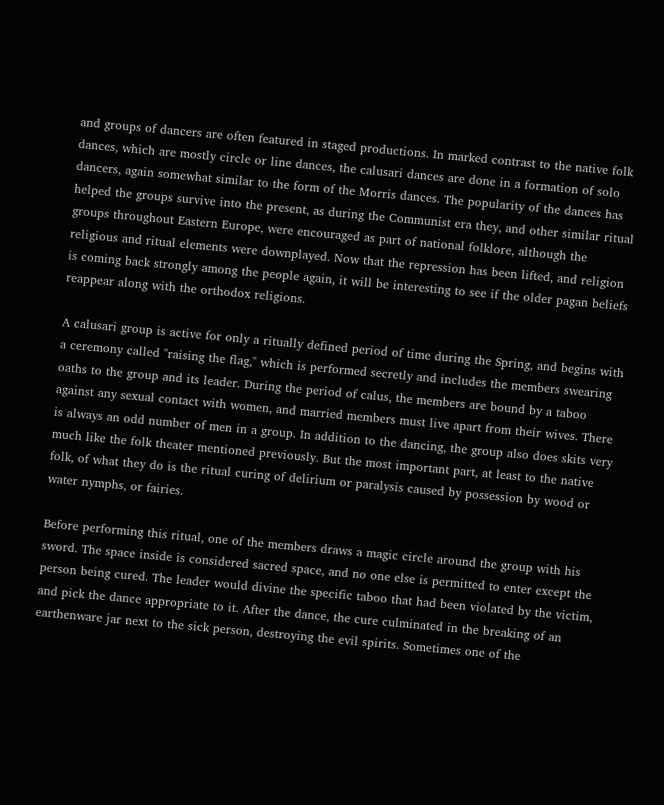and groups of dancers are often featured in staged productions. In marked contrast to the native folk dances, which are mostly circle or line dances, the calusari dances are done in a formation of solo dancers, again somewhat similar to the form of the Morris dances. The popularity of the dances has helped the groups survive into the present, as during the Communist era they, and other similar ritual groups throughout Eastern Europe, were encouraged as part of national folklore, although the religious and ritual elements were downplayed. Now that the repression has been lifted, and religion is coming back strongly among the people again, it will be interesting to see if the older pagan beliefs reappear along with the orthodox religions.

A calusari group is active for only a ritually defined period of time during the Spring, and begins with a ceremony called "raising the flag," which is performed secretly and includes the members swearing oaths to the group and its leader. During the period of calus, the members are bound by a taboo against any sexual contact with women, and married members must live apart from their wives. There is always an odd number of men in a group. In addition to the dancing, the group also does skits very much like the folk theater mentioned previously. But the most important part, at least to the native folk, of what they do is the ritual curing of delirium or paralysis caused by possession by wood or water nymphs, or fairies.

Before performing this ritual, one of the members draws a magic circle around the group with his sword. The space inside is considered sacred space, and no one else is permitted to enter except the person being cured. The leader would divine the specific taboo that had been violated by the victim, and pick the dance appropriate to it. After the dance, the cure culminated in the breaking of an earthenware jar next to the sick person, destroying the evil spirits. Sometimes one of the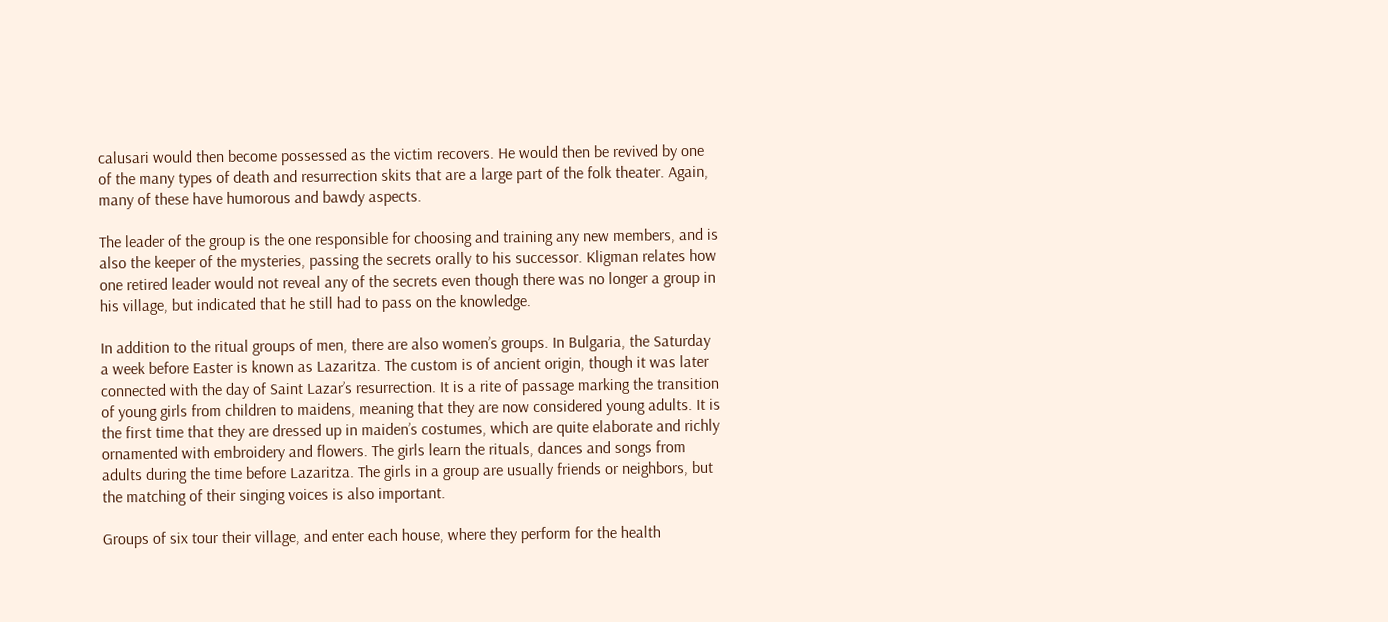calusari would then become possessed as the victim recovers. He would then be revived by one of the many types of death and resurrection skits that are a large part of the folk theater. Again, many of these have humorous and bawdy aspects.

The leader of the group is the one responsible for choosing and training any new members, and is also the keeper of the mysteries, passing the secrets orally to his successor. Kligman relates how one retired leader would not reveal any of the secrets even though there was no longer a group in his village, but indicated that he still had to pass on the knowledge.

In addition to the ritual groups of men, there are also women’s groups. In Bulgaria, the Saturday a week before Easter is known as Lazaritza. The custom is of ancient origin, though it was later connected with the day of Saint Lazar’s resurrection. It is a rite of passage marking the transition of young girls from children to maidens, meaning that they are now considered young adults. It is the first time that they are dressed up in maiden’s costumes, which are quite elaborate and richly ornamented with embroidery and flowers. The girls learn the rituals, dances and songs from adults during the time before Lazaritza. The girls in a group are usually friends or neighbors, but the matching of their singing voices is also important.

Groups of six tour their village, and enter each house, where they perform for the health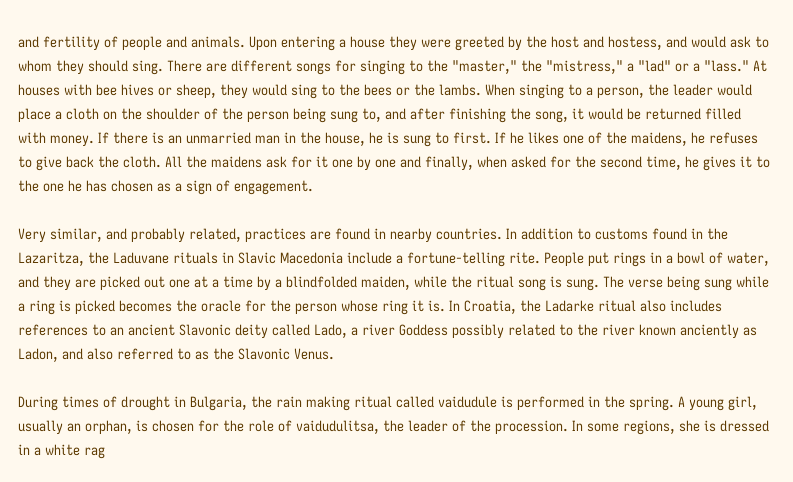and fertility of people and animals. Upon entering a house they were greeted by the host and hostess, and would ask to whom they should sing. There are different songs for singing to the "master," the "mistress," a "lad" or a "lass." At houses with bee hives or sheep, they would sing to the bees or the lambs. When singing to a person, the leader would place a cloth on the shoulder of the person being sung to, and after finishing the song, it would be returned filled with money. If there is an unmarried man in the house, he is sung to first. If he likes one of the maidens, he refuses to give back the cloth. All the maidens ask for it one by one and finally, when asked for the second time, he gives it to the one he has chosen as a sign of engagement.

Very similar, and probably related, practices are found in nearby countries. In addition to customs found in the Lazaritza, the Laduvane rituals in Slavic Macedonia include a fortune-telling rite. People put rings in a bowl of water, and they are picked out one at a time by a blindfolded maiden, while the ritual song is sung. The verse being sung while a ring is picked becomes the oracle for the person whose ring it is. In Croatia, the Ladarke ritual also includes references to an ancient Slavonic deity called Lado, a river Goddess possibly related to the river known anciently as Ladon, and also referred to as the Slavonic Venus.

During times of drought in Bulgaria, the rain making ritual called vaidudule is performed in the spring. A young girl, usually an orphan, is chosen for the role of vaidudulitsa, the leader of the procession. In some regions, she is dressed in a white rag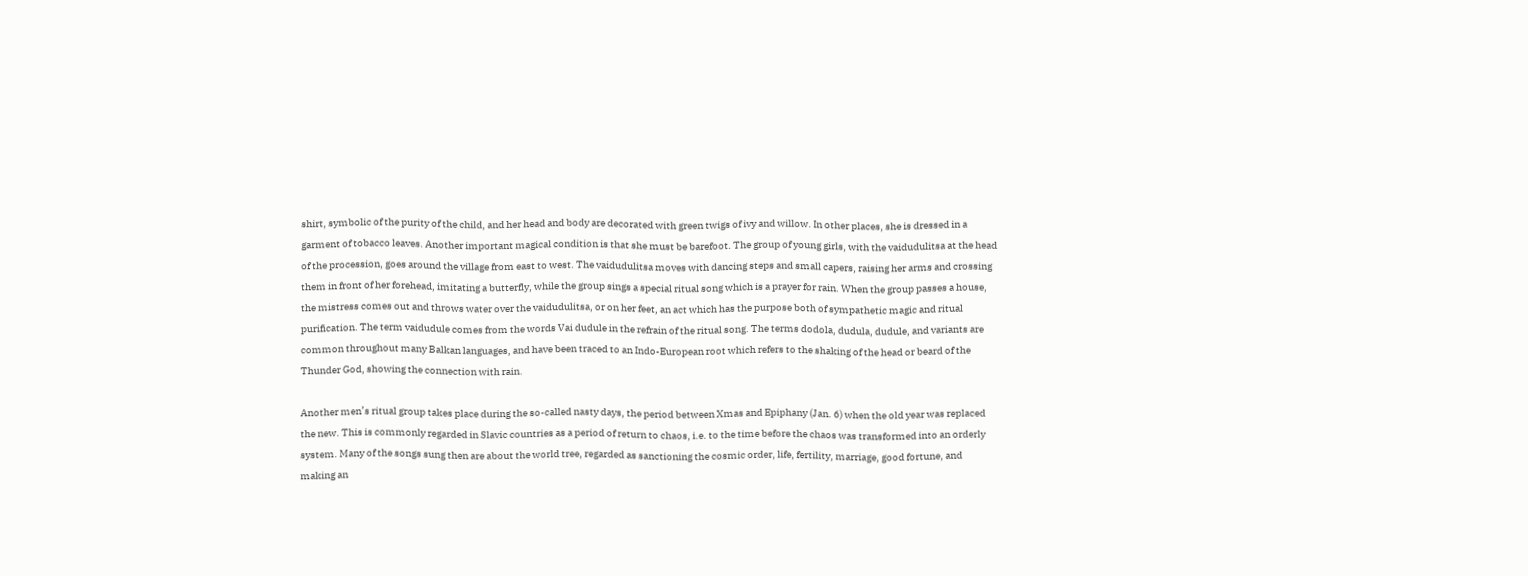shirt, symbolic of the purity of the child, and her head and body are decorated with green twigs of ivy and willow. In other places, she is dressed in a garment of tobacco leaves. Another important magical condition is that she must be barefoot. The group of young girls, with the vaidudulitsa at the head of the procession, goes around the village from east to west. The vaidudulitsa moves with dancing steps and small capers, raising her arms and crossing them in front of her forehead, imitating a butterfly, while the group sings a special ritual song which is a prayer for rain. When the group passes a house, the mistress comes out and throws water over the vaidudulitsa, or on her feet, an act which has the purpose both of sympathetic magic and ritual purification. The term vaidudule comes from the words Vai dudule in the refrain of the ritual song. The terms dodola, dudula, dudule, and variants are common throughout many Balkan languages, and have been traced to an Indo-European root which refers to the shaking of the head or beard of the Thunder God, showing the connection with rain.

Another men’s ritual group takes place during the so-called nasty days, the period between Xmas and Epiphany (Jan. 6) when the old year was replaced the new. This is commonly regarded in Slavic countries as a period of return to chaos, i.e. to the time before the chaos was transformed into an orderly system. Many of the songs sung then are about the world tree, regarded as sanctioning the cosmic order, life, fertility, marriage, good fortune, and making an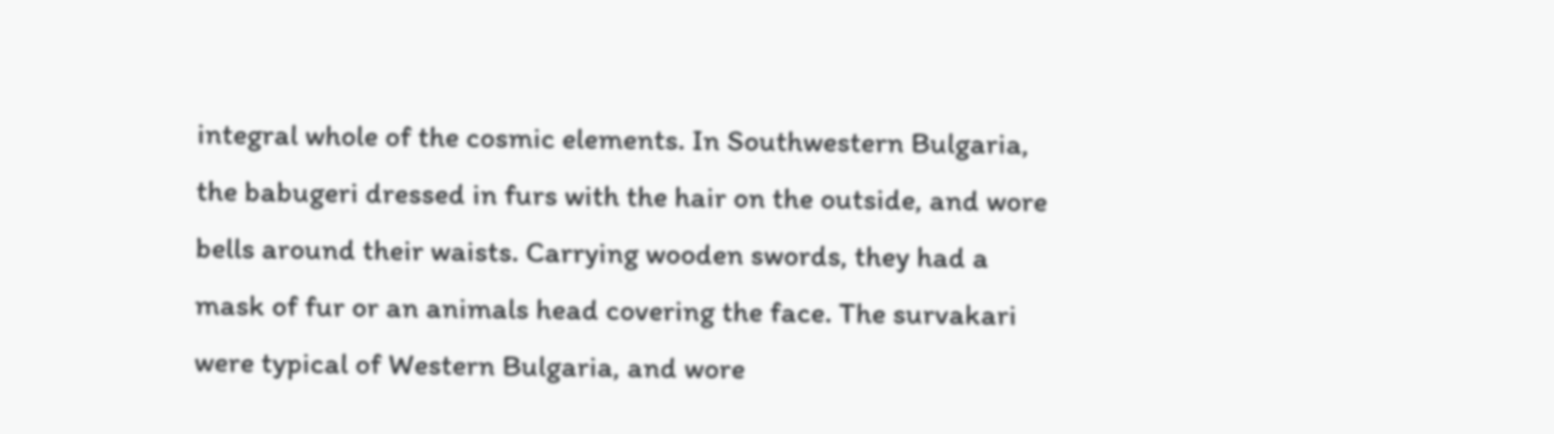integral whole of the cosmic elements. In Southwestern Bulgaria, the babugeri dressed in furs with the hair on the outside, and wore bells around their waists. Carrying wooden swords, they had a mask of fur or an animals head covering the face. The survakari were typical of Western Bulgaria, and wore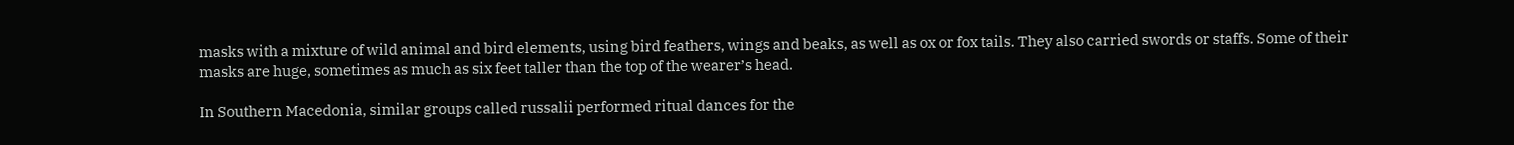masks with a mixture of wild animal and bird elements, using bird feathers, wings and beaks, as well as ox or fox tails. They also carried swords or staffs. Some of their masks are huge, sometimes as much as six feet taller than the top of the wearer’s head.

In Southern Macedonia, similar groups called russalii performed ritual dances for the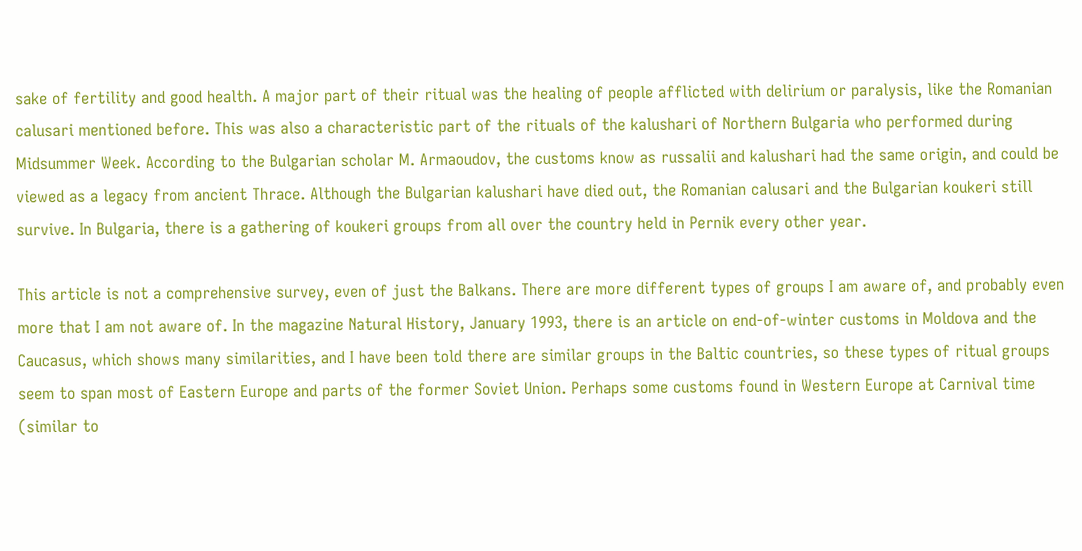sake of fertility and good health. A major part of their ritual was the healing of people afflicted with delirium or paralysis, like the Romanian calusari mentioned before. This was also a characteristic part of the rituals of the kalushari of Northern Bulgaria who performed during Midsummer Week. According to the Bulgarian scholar M. Armaoudov, the customs know as russalii and kalushari had the same origin, and could be viewed as a legacy from ancient Thrace. Although the Bulgarian kalushari have died out, the Romanian calusari and the Bulgarian koukeri still survive. In Bulgaria, there is a gathering of koukeri groups from all over the country held in Pernik every other year.

This article is not a comprehensive survey, even of just the Balkans. There are more different types of groups I am aware of, and probably even more that I am not aware of. In the magazine Natural History, January 1993, there is an article on end-of-winter customs in Moldova and the Caucasus, which shows many similarities, and I have been told there are similar groups in the Baltic countries, so these types of ritual groups seem to span most of Eastern Europe and parts of the former Soviet Union. Perhaps some customs found in Western Europe at Carnival time (similar to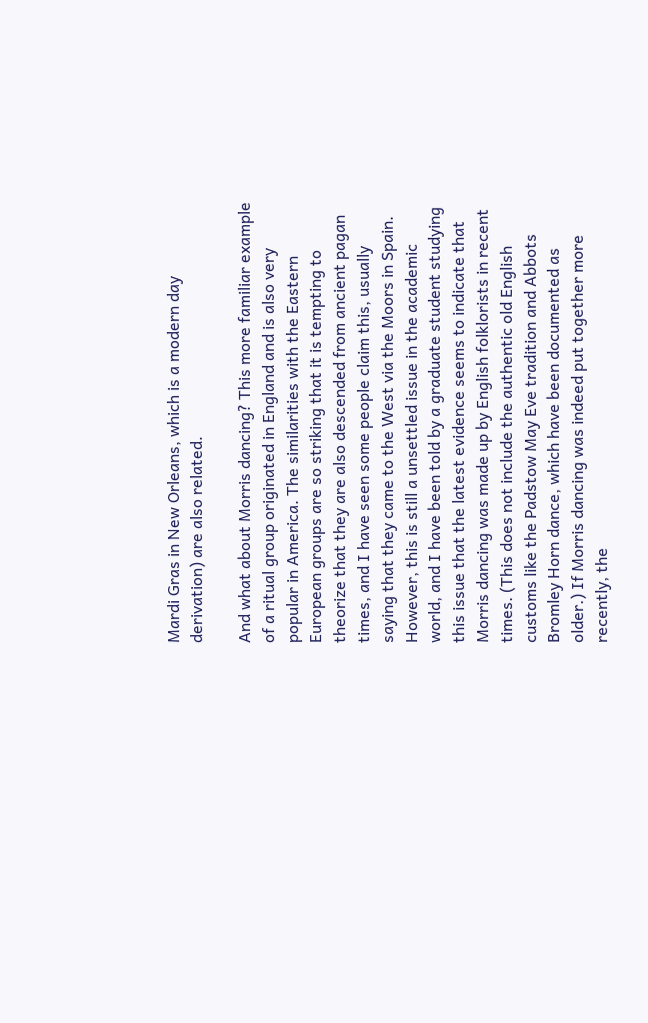Mardi Gras in New Orleans, which is a modern day derivation) are also related.

And what about Morris dancing? This more familiar example of a ritual group originated in England and is also very popular in America. The similarities with the Eastern European groups are so striking that it is tempting to theorize that they are also descended from ancient pagan times, and I have seen some people claim this, usually saying that they came to the West via the Moors in Spain. However, this is still a unsettled issue in the academic world, and I have been told by a graduate student studying this issue that the latest evidence seems to indicate that Morris dancing was made up by English folklorists in recent times. (This does not include the authentic old English customs like the Padstow May Eve tradition and Abbots Bromley Horn dance, which have been documented as older.) If Morris dancing was indeed put together more recently, the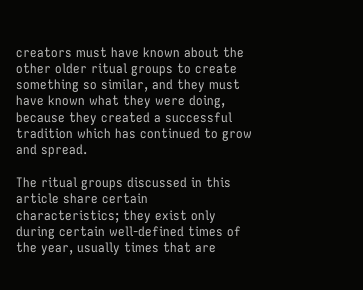creators must have known about the other older ritual groups to create something so similar, and they must have known what they were doing, because they created a successful tradition which has continued to grow and spread.

The ritual groups discussed in this article share certain characteristics; they exist only during certain well-defined times of the year, usually times that are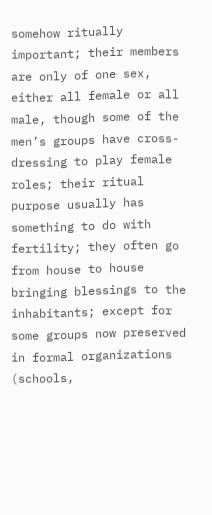somehow ritually important; their members are only of one sex, either all female or all male, though some of the men’s groups have cross-dressing to play female roles; their ritual purpose usually has something to do with fertility; they often go from house to house bringing blessings to the inhabitants; except for some groups now preserved in formal organizations (schools,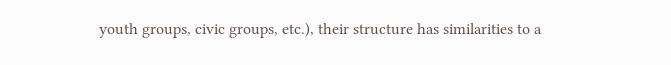youth groups, civic groups, etc.), their structure has similarities to a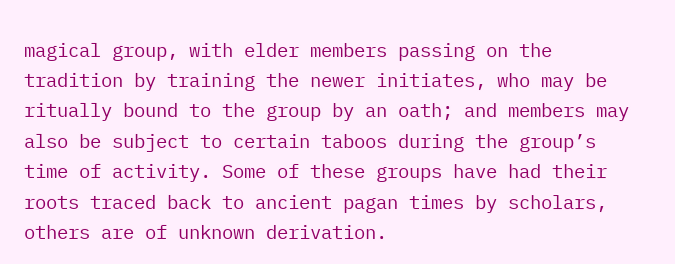magical group, with elder members passing on the tradition by training the newer initiates, who may be ritually bound to the group by an oath; and members may also be subject to certain taboos during the group’s time of activity. Some of these groups have had their roots traced back to ancient pagan times by scholars, others are of unknown derivation.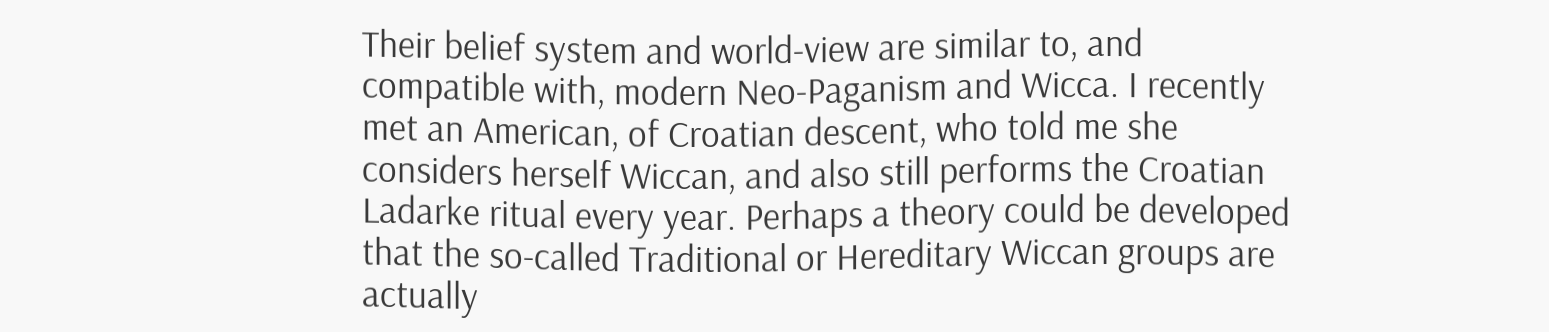Their belief system and world-view are similar to, and compatible with, modern Neo-Paganism and Wicca. I recently met an American, of Croatian descent, who told me she considers herself Wiccan, and also still performs the Croatian Ladarke ritual every year. Perhaps a theory could be developed that the so-called Traditional or Hereditary Wiccan groups are actually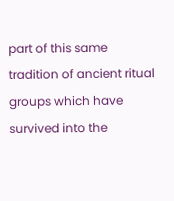part of this same tradition of ancient ritual groups which have survived into the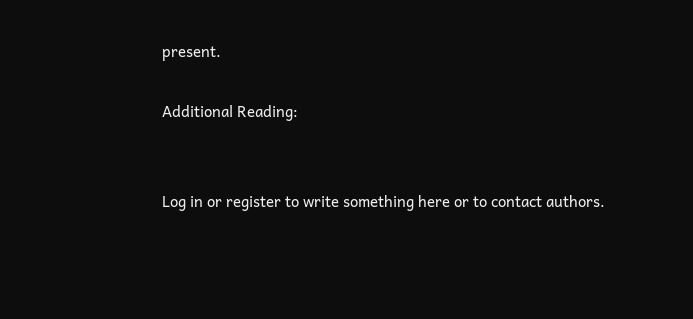present.

Additional Reading:


Log in or register to write something here or to contact authors.